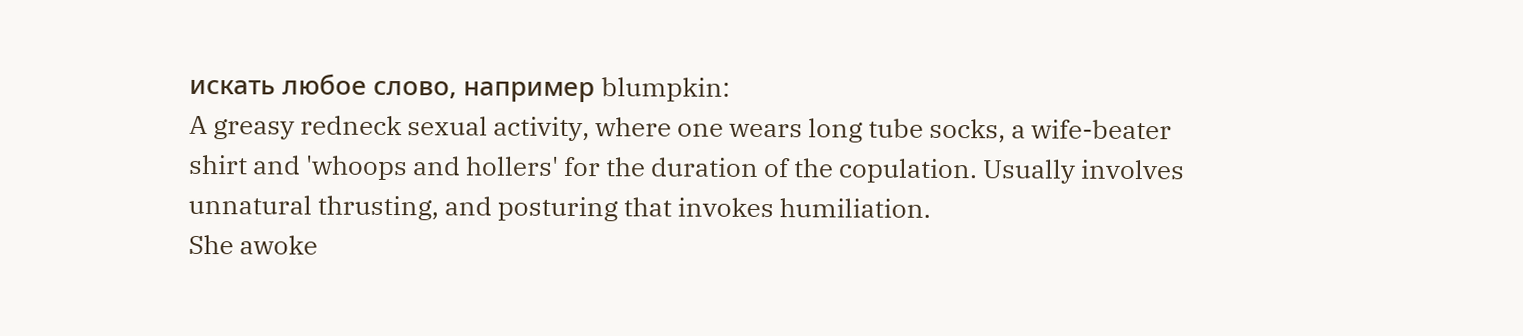искать любое слово, например blumpkin:
A greasy redneck sexual activity, where one wears long tube socks, a wife-beater shirt and 'whoops and hollers' for the duration of the copulation. Usually involves unnatural thrusting, and posturing that invokes humiliation.
She awoke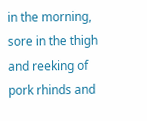in the morning, sore in the thigh and reeking of pork rhinds and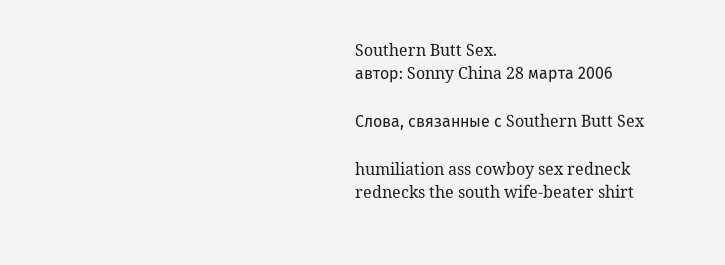Southern Butt Sex.
автор: Sonny China 28 марта 2006

Слова, связанные с Southern Butt Sex

humiliation ass cowboy sex redneck rednecks the south wife-beater shirt